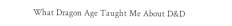What Dragon Age Taught Me About D&D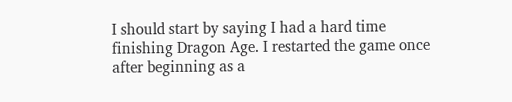I should start by saying I had a hard time finishing Dragon Age. I restarted the game once after beginning as a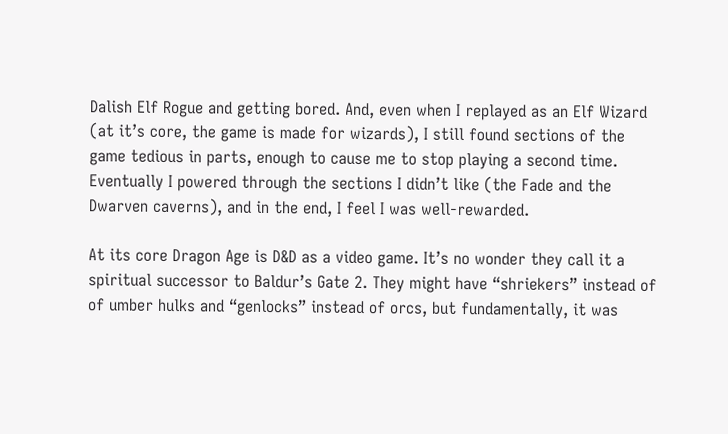Dalish Elf Rogue and getting bored. And, even when I replayed as an Elf Wizard (at it’s core, the game is made for wizards), I still found sections of the game tedious in parts, enough to cause me to stop playing a second time. Eventually I powered through the sections I didn’t like (the Fade and the Dwarven caverns), and in the end, I feel I was well-rewarded.

At its core Dragon Age is D&D as a video game. It’s no wonder they call it a spiritual successor to Baldur’s Gate 2. They might have “shriekers” instead of of umber hulks and “genlocks” instead of orcs, but fundamentally, it was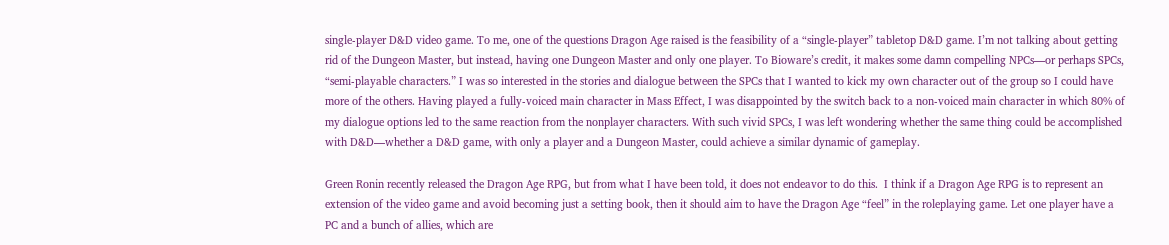single-player D&D video game. To me, one of the questions Dragon Age raised is the feasibility of a “single-player” tabletop D&D game. I’m not talking about getting rid of the Dungeon Master, but instead, having one Dungeon Master and only one player. To Bioware’s credit, it makes some damn compelling NPCs—or perhaps SPCs, “semi-playable characters.” I was so interested in the stories and dialogue between the SPCs that I wanted to kick my own character out of the group so I could have more of the others. Having played a fully-voiced main character in Mass Effect, I was disappointed by the switch back to a non-voiced main character in which 80% of my dialogue options led to the same reaction from the nonplayer characters. With such vivid SPCs, I was left wondering whether the same thing could be accomplished with D&D—whether a D&D game, with only a player and a Dungeon Master, could achieve a similar dynamic of gameplay.

Green Ronin recently released the Dragon Age RPG, but from what I have been told, it does not endeavor to do this.  I think if a Dragon Age RPG is to represent an extension of the video game and avoid becoming just a setting book, then it should aim to have the Dragon Age “feel” in the roleplaying game. Let one player have a PC and a bunch of allies, which are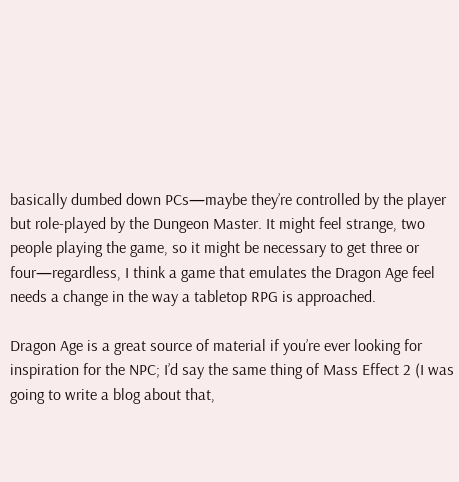basically dumbed down PCs—maybe they’re controlled by the player but role-played by the Dungeon Master. It might feel strange, two people playing the game, so it might be necessary to get three or four—regardless, I think a game that emulates the Dragon Age feel needs a change in the way a tabletop RPG is approached.

Dragon Age is a great source of material if you’re ever looking for inspiration for the NPC; I’d say the same thing of Mass Effect 2 (I was going to write a blog about that,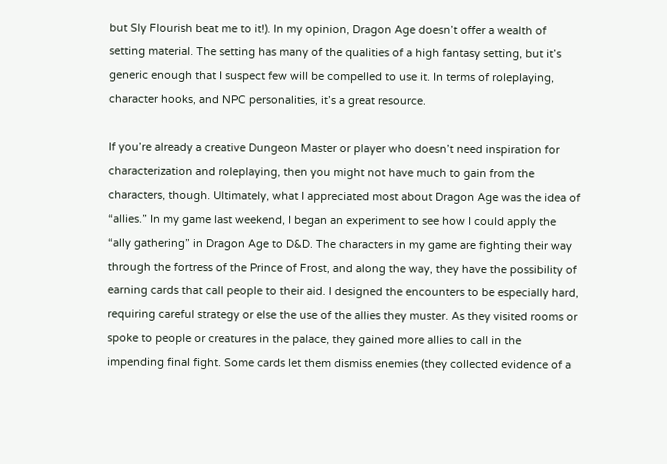but Sly Flourish beat me to it!). In my opinion, Dragon Age doesn’t offer a wealth of setting material. The setting has many of the qualities of a high fantasy setting, but it’s generic enough that I suspect few will be compelled to use it. In terms of roleplaying, character hooks, and NPC personalities, it’s a great resource.

If you’re already a creative Dungeon Master or player who doesn’t need inspiration for characterization and roleplaying, then you might not have much to gain from the characters, though. Ultimately, what I appreciated most about Dragon Age was the idea of “allies.” In my game last weekend, I began an experiment to see how I could apply the “ally gathering” in Dragon Age to D&D. The characters in my game are fighting their way through the fortress of the Prince of Frost, and along the way, they have the possibility of earning cards that call people to their aid. I designed the encounters to be especially hard, requiring careful strategy or else the use of the allies they muster. As they visited rooms or spoke to people or creatures in the palace, they gained more allies to call in the impending final fight. Some cards let them dismiss enemies (they collected evidence of a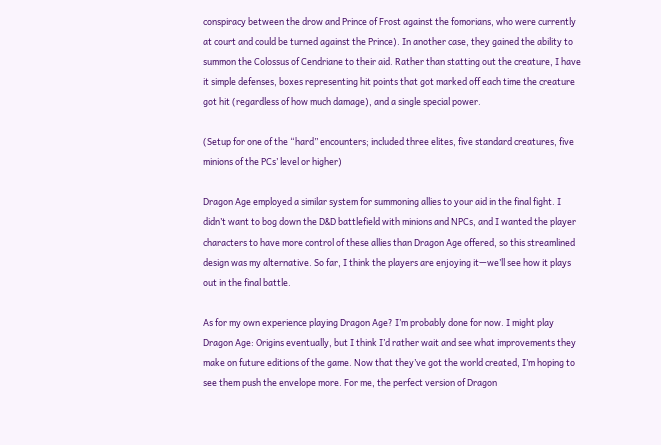conspiracy between the drow and Prince of Frost against the fomorians, who were currently at court and could be turned against the Prince). In another case, they gained the ability to summon the Colossus of Cendriane to their aid. Rather than statting out the creature, I have it simple defenses, boxes representing hit points that got marked off each time the creature got hit (regardless of how much damage), and a single special power.

(Setup for one of the “hard” encounters; included three elites, five standard creatures, five minions of the PCs’ level or higher)

Dragon Age employed a similar system for summoning allies to your aid in the final fight. I didn’t want to bog down the D&D battlefield with minions and NPCs, and I wanted the player characters to have more control of these allies than Dragon Age offered, so this streamlined design was my alternative. So far, I think the players are enjoying it—we’ll see how it plays out in the final battle.

As for my own experience playing Dragon Age? I’m probably done for now. I might play Dragon Age: Origins eventually, but I think I’d rather wait and see what improvements they make on future editions of the game. Now that they’ve got the world created, I’m hoping to see them push the envelope more. For me, the perfect version of Dragon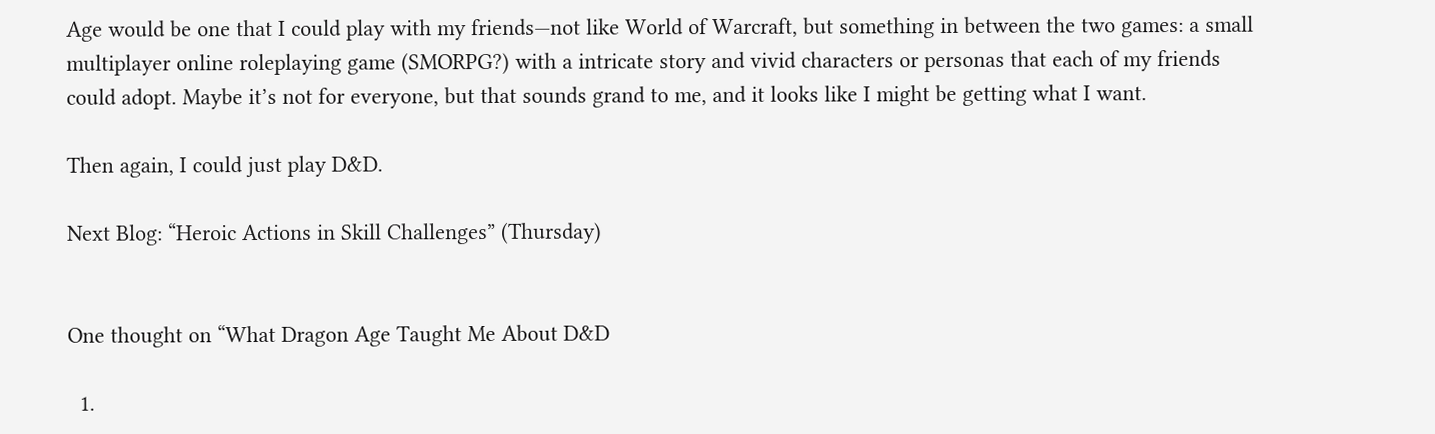Age would be one that I could play with my friends—not like World of Warcraft, but something in between the two games: a small multiplayer online roleplaying game (SMORPG?) with a intricate story and vivid characters or personas that each of my friends could adopt. Maybe it’s not for everyone, but that sounds grand to me, and it looks like I might be getting what I want.

Then again, I could just play D&D.

Next Blog: “Heroic Actions in Skill Challenges” (Thursday)


One thought on “What Dragon Age Taught Me About D&D

  1.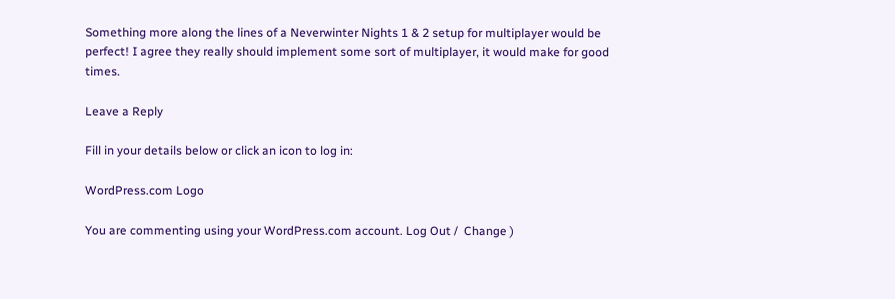Something more along the lines of a Neverwinter Nights 1 & 2 setup for multiplayer would be perfect! I agree they really should implement some sort of multiplayer, it would make for good times.

Leave a Reply

Fill in your details below or click an icon to log in:

WordPress.com Logo

You are commenting using your WordPress.com account. Log Out /  Change )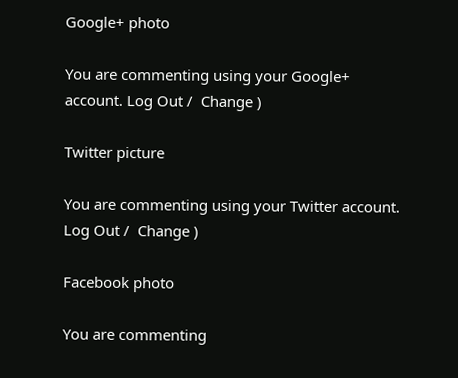Google+ photo

You are commenting using your Google+ account. Log Out /  Change )

Twitter picture

You are commenting using your Twitter account. Log Out /  Change )

Facebook photo

You are commenting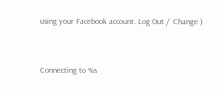using your Facebook account. Log Out /  Change )


Connecting to %s